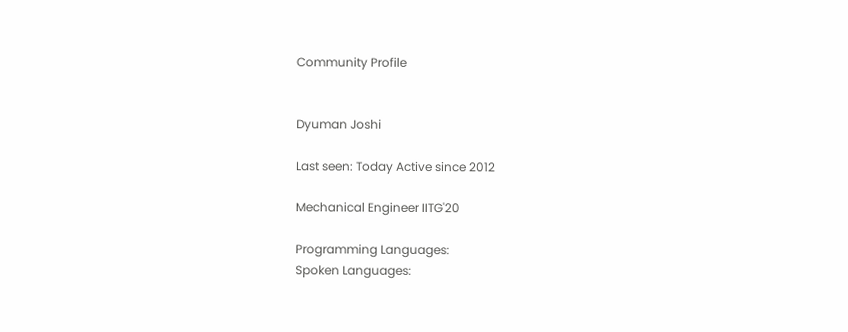Community Profile


Dyuman Joshi

Last seen: Today Active since 2012

Mechanical Engineer IITG'20

Programming Languages:
Spoken Languages: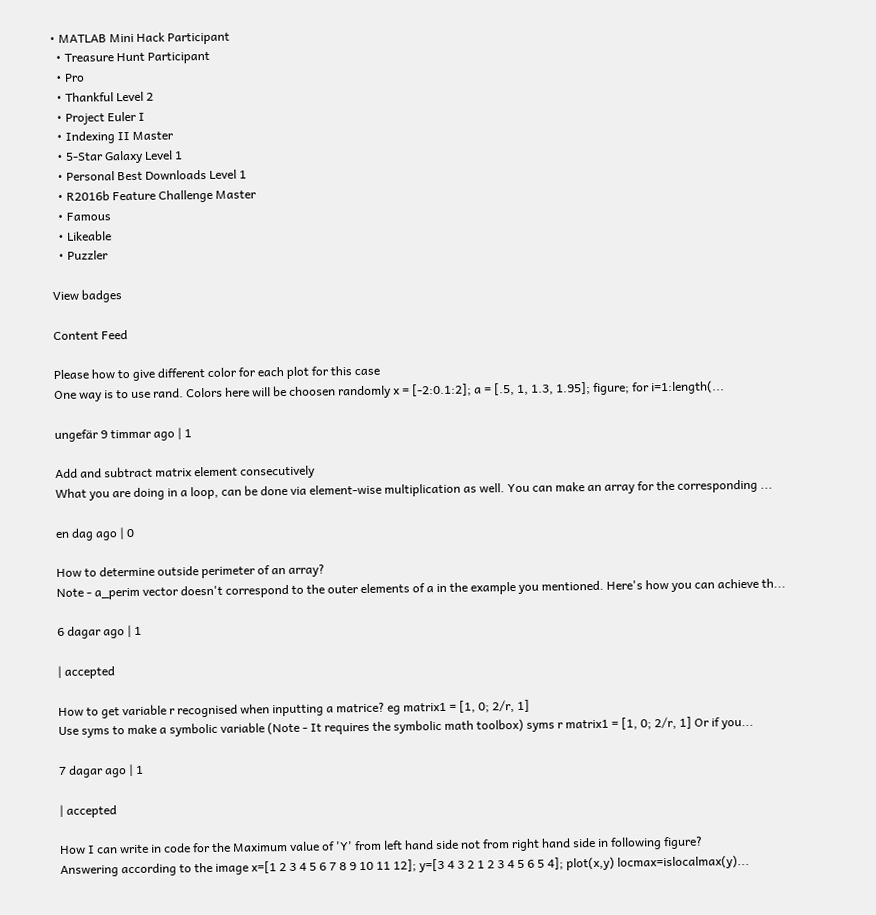• MATLAB Mini Hack Participant
  • Treasure Hunt Participant
  • Pro
  • Thankful Level 2
  • Project Euler I
  • Indexing II Master
  • 5-Star Galaxy Level 1
  • Personal Best Downloads Level 1
  • R2016b Feature Challenge Master
  • Famous
  • Likeable
  • Puzzler

View badges

Content Feed

Please how to give different color for each plot for this case
One way is to use rand. Colors here will be choosen randomly x = [-2:0.1:2]; a = [.5, 1, 1.3, 1.95]; figure; for i=1:length(...

ungefär 9 timmar ago | 1

Add and subtract matrix element consecutively
What you are doing in a loop, can be done via element-wise multiplication as well. You can make an array for the corresponding ...

en dag ago | 0

How to determine outside perimeter of an array?
Note - a_perim vector doesn't correspond to the outer elements of a in the example you mentioned. Here's how you can achieve th...

6 dagar ago | 1

| accepted

How to get variable r recognised when inputting a matrice? eg matrix1 = [1, 0; 2/r, 1]
Use syms to make a symbolic variable (Note - It requires the symbolic math toolbox) syms r matrix1 = [1, 0; 2/r, 1] Or if you...

7 dagar ago | 1

| accepted

How I can write in code for the Maximum value of 'Y' from left hand side not from right hand side in following figure?
Answering according to the image x=[1 2 3 4 5 6 7 8 9 10 11 12]; y=[3 4 3 2 1 2 3 4 5 6 5 4]; plot(x,y) locmax=islocalmax(y)...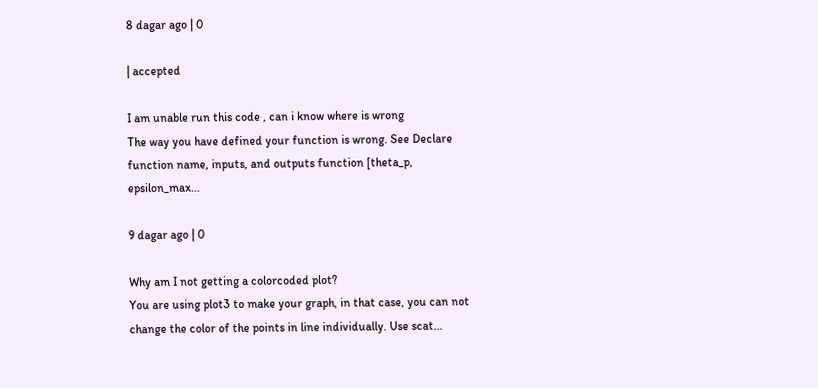8 dagar ago | 0

| accepted

I am unable run this code , can i know where is wrong
The way you have defined your function is wrong. See Declare function name, inputs, and outputs function [theta_p, epsilon_max...

9 dagar ago | 0

Why am I not getting a colorcoded plot?
You are using plot3 to make your graph, in that case, you can not change the color of the points in line individually. Use scat...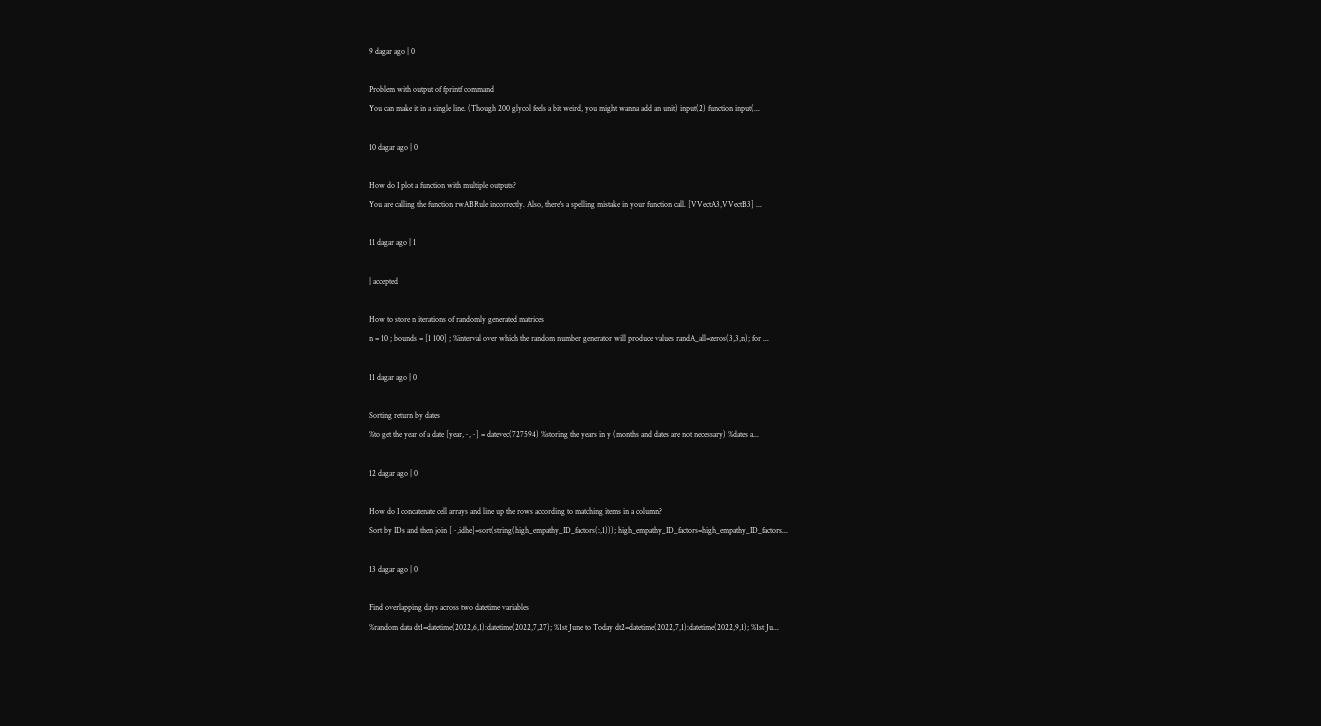9 dagar ago | 0

Problem with output of fprintf command
You can make it in a single line. (Though 200 glycol feels a bit weird, you might wanna add an unit) input(2) function input(...

10 dagar ago | 0

How do I plot a function with multiple outputs?
You are calling the function rwABRule incorrectly. Also, there's a spelling mistake in your function call. [VVectA3,VVectB3] ...

11 dagar ago | 1

| accepted

How to store n iterations of randomly generated matrices
n = 10 ; bounds = [1 100] ; %interval over which the random number generator will produce values randA_all=zeros(3,3,n); for ...

11 dagar ago | 0

Sorting return by dates
%to get the year of a date [year,~,~] = datevec(727594) %storing the years in y (months and dates are not necessary) %dates a...

12 dagar ago | 0

How do I concatenate cell arrays and line up the rows according to matching items in a column?
Sort by IDs and then join [~,idhe]=sort(string(high_empathy_ID_factors(:,1))); high_empathy_ID_factors=high_empathy_ID_factors...

13 dagar ago | 0

Find overlapping days across two datetime variables
%random data dt1=datetime(2022,6,1):datetime(2022,7,27); %1st June to Today dt2=datetime(2022,7,1):datetime(2022,9,1); %1st Ju...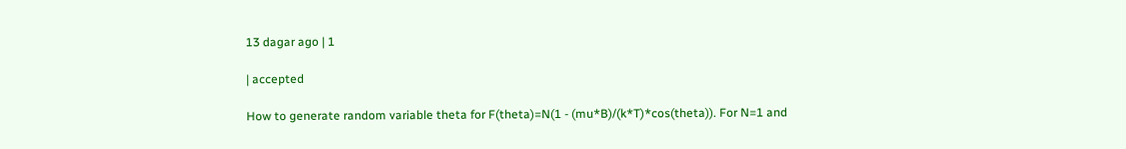13 dagar ago | 1

| accepted

How to generate random variable theta for F(theta)=N(1 - (mu*B)/(k*T)*cos(theta)). For N=1 and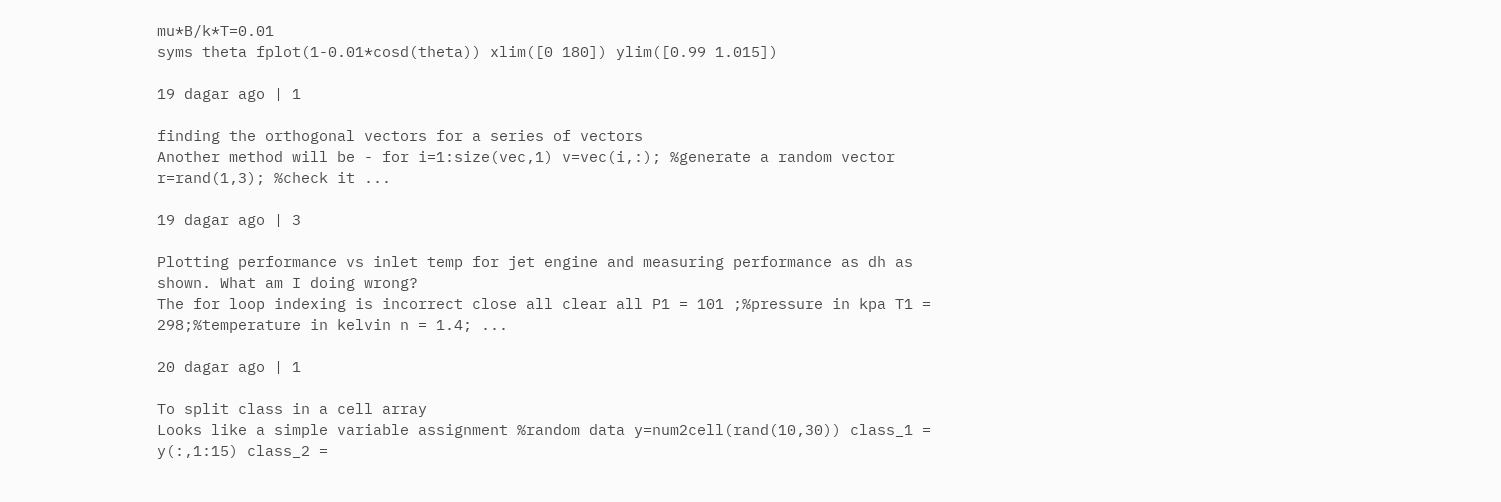mu*B/k*T=0.01
syms theta fplot(1-0.01*cosd(theta)) xlim([0 180]) ylim([0.99 1.015])

19 dagar ago | 1

finding the orthogonal vectors for a series of vectors
Another method will be - for i=1:size(vec,1) v=vec(i,:); %generate a random vector r=rand(1,3); %check it ...

19 dagar ago | 3

Plotting performance vs inlet temp for jet engine and measuring performance as dh as shown. What am I doing wrong?
The for loop indexing is incorrect close all clear all P1 = 101 ;%pressure in kpa T1 = 298;%temperature in kelvin n = 1.4; ...

20 dagar ago | 1

To split class in a cell array
Looks like a simple variable assignment %random data y=num2cell(rand(10,30)) class_1 = y(:,1:15) class_2 =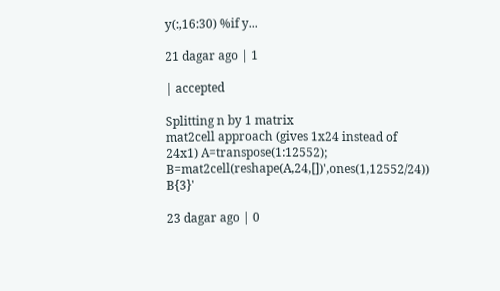y(:,16:30) %if y...

21 dagar ago | 1

| accepted

Splitting n by 1 matrix
mat2cell approach (gives 1x24 instead of 24x1) A=transpose(1:12552); B=mat2cell(reshape(A,24,[])',ones(1,12552/24)) B{3}'

23 dagar ago | 0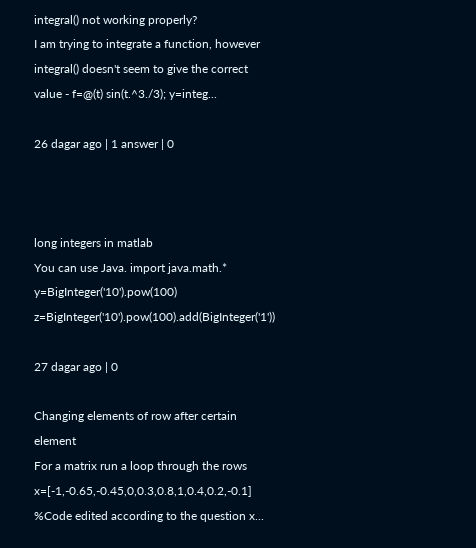integral() not working properly?
I am trying to integrate a function, however integral() doesn't seem to give the correct value - f=@(t) sin(t.^3./3); y=integ...

26 dagar ago | 1 answer | 0



long integers in matlab
You can use Java. import java.math.* y=BigInteger('10').pow(100) z=BigInteger('10').pow(100).add(BigInteger('1'))

27 dagar ago | 0

Changing elements of row after certain element
For a matrix run a loop through the rows x=[-1,-0.65,-0.45,0,0.3,0.8,1,0.4,0.2,-0.1] %Code edited according to the question x...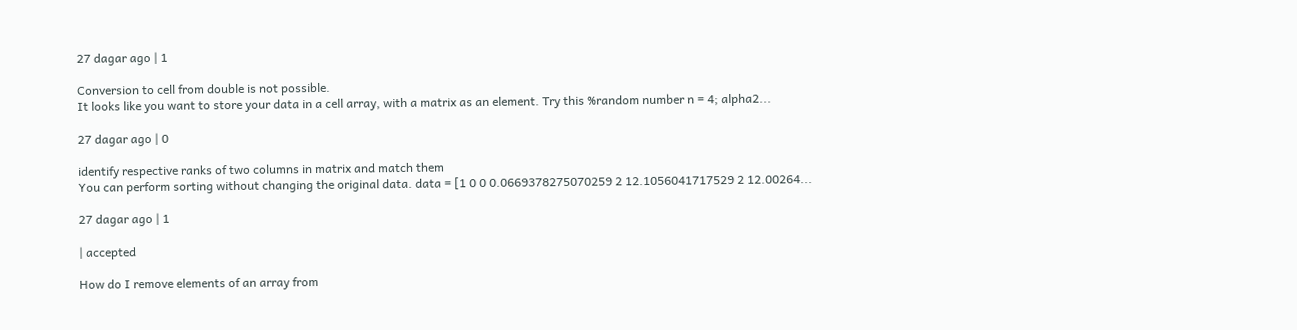27 dagar ago | 1

Conversion to cell from double is not possible.
It looks like you want to store your data in a cell array, with a matrix as an element. Try this %random number n = 4; alpha2...

27 dagar ago | 0

identify respective ranks of two columns in matrix and match them
You can perform sorting without changing the original data. data = [1 0 0 0.0669378275070259 2 12.1056041717529 2 12.00264...

27 dagar ago | 1

| accepted

How do I remove elements of an array from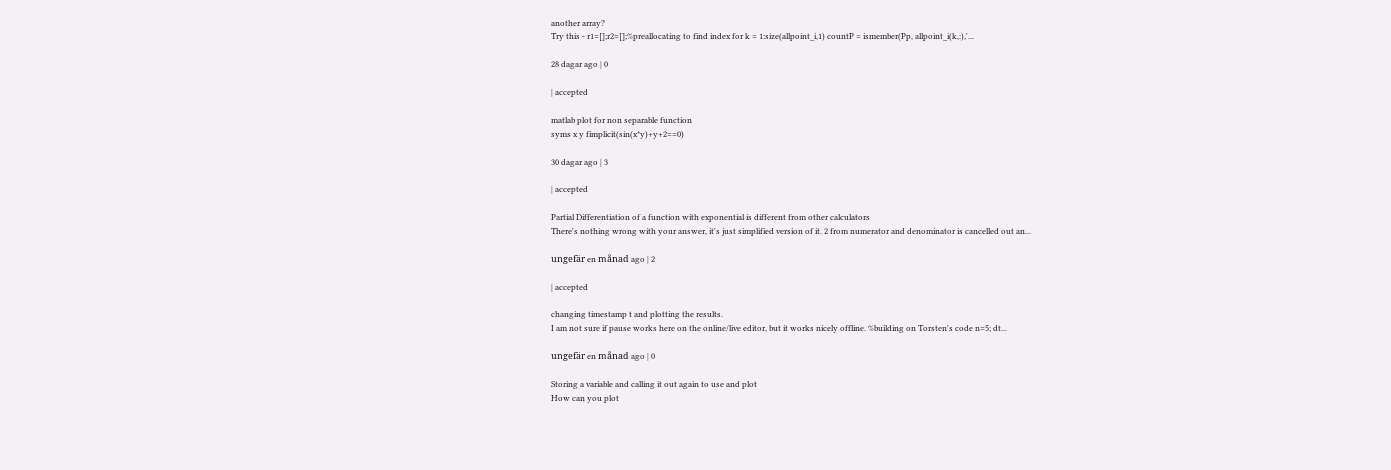another array?
Try this - r1=[];r2=[];%preallocating to find index for k = 1:size(allpoint_i,1) countP = ismember(Pp, allpoint_i(k,:),'...

28 dagar ago | 0

| accepted

matlab plot for non separable function
syms x y fimplicit(sin(x*y)+y+2==0)

30 dagar ago | 3

| accepted

Partial Differentiation of a function with exponential is different from other calculators
There's nothing wrong with your answer, it's just simplified version of it. 2 from numerator and denominator is cancelled out an...

ungefär en månad ago | 2

| accepted

changing timestamp t and plotting the results.
I am not sure if pause works here on the online/live editor, but it works nicely offline. %building on Torsten's code n=5; dt...

ungefär en månad ago | 0

Storing a variable and calling it out again to use and plot
How can you plot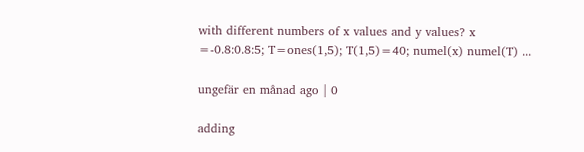with different numbers of x values and y values? x =-0.8:0.8:5; T=ones(1,5); T(1,5)=40; numel(x) numel(T) ...

ungefär en månad ago | 0

adding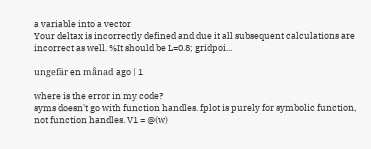a variable into a vector
Your deltax is incorrectly defined and due it all subsequent calculations are incorrect as well. %It should be L=0.8; gridpoi...

ungefär en månad ago | 1

where is the error in my code?
syms doesn't go with function handles. fplot is purely for symbolic function, not function handles. V1 = @(w)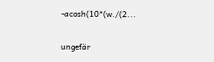-acosh(10*(w./(2...

ungefär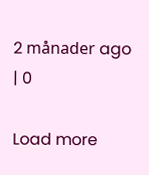2 månader ago | 0

Load more